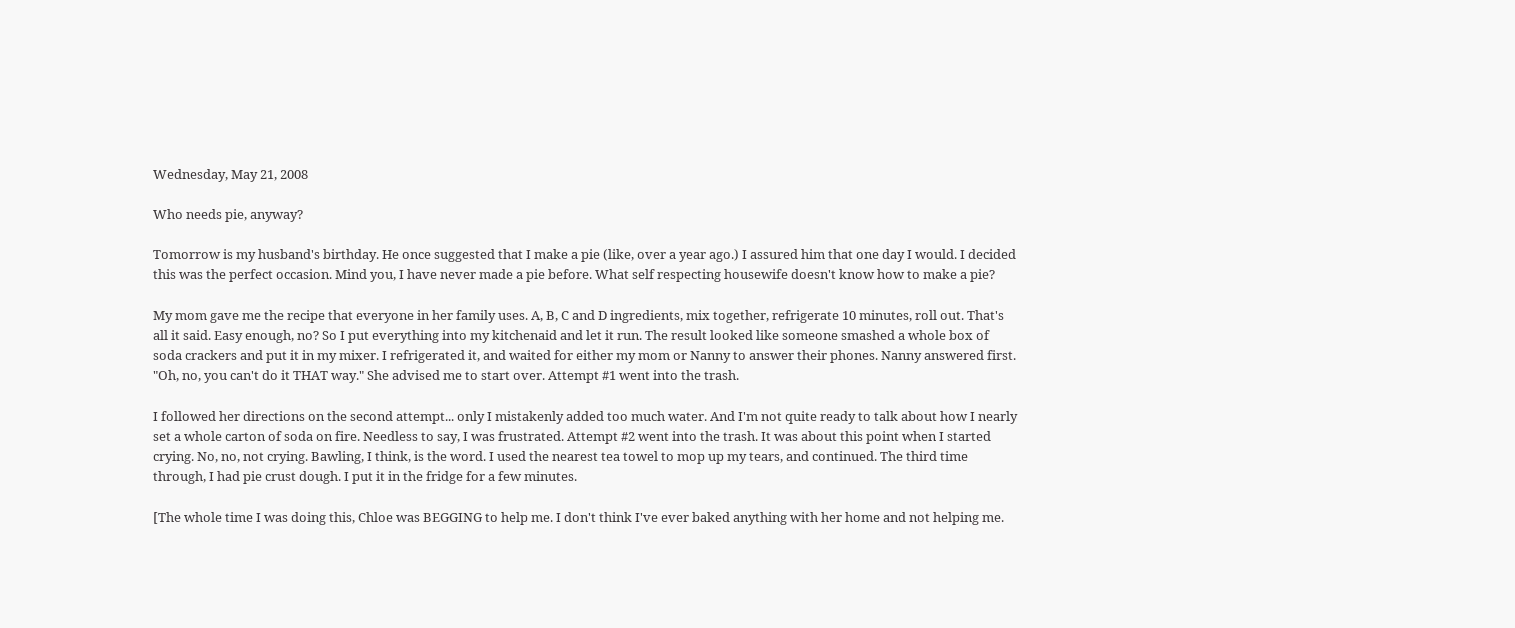Wednesday, May 21, 2008

Who needs pie, anyway?

Tomorrow is my husband's birthday. He once suggested that I make a pie (like, over a year ago.) I assured him that one day I would. I decided this was the perfect occasion. Mind you, I have never made a pie before. What self respecting housewife doesn't know how to make a pie?

My mom gave me the recipe that everyone in her family uses. A, B, C and D ingredients, mix together, refrigerate 10 minutes, roll out. That's all it said. Easy enough, no? So I put everything into my kitchenaid and let it run. The result looked like someone smashed a whole box of soda crackers and put it in my mixer. I refrigerated it, and waited for either my mom or Nanny to answer their phones. Nanny answered first. "Oh, no, you can't do it THAT way." She advised me to start over. Attempt #1 went into the trash.

I followed her directions on the second attempt... only I mistakenly added too much water. And I'm not quite ready to talk about how I nearly set a whole carton of soda on fire. Needless to say, I was frustrated. Attempt #2 went into the trash. It was about this point when I started crying. No, no, not crying. Bawling, I think, is the word. I used the nearest tea towel to mop up my tears, and continued. The third time through, I had pie crust dough. I put it in the fridge for a few minutes.

[The whole time I was doing this, Chloe was BEGGING to help me. I don't think I've ever baked anything with her home and not helping me.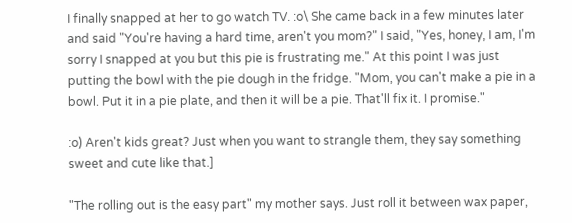I finally snapped at her to go watch TV. :o\ She came back in a few minutes later and said "You're having a hard time, aren't you mom?" I said, "Yes, honey, I am, I'm sorry I snapped at you but this pie is frustrating me." At this point I was just putting the bowl with the pie dough in the fridge. "Mom, you can't make a pie in a bowl. Put it in a pie plate, and then it will be a pie. That'll fix it. I promise."

:o) Aren't kids great? Just when you want to strangle them, they say something sweet and cute like that.]

"The rolling out is the easy part" my mother says. Just roll it between wax paper,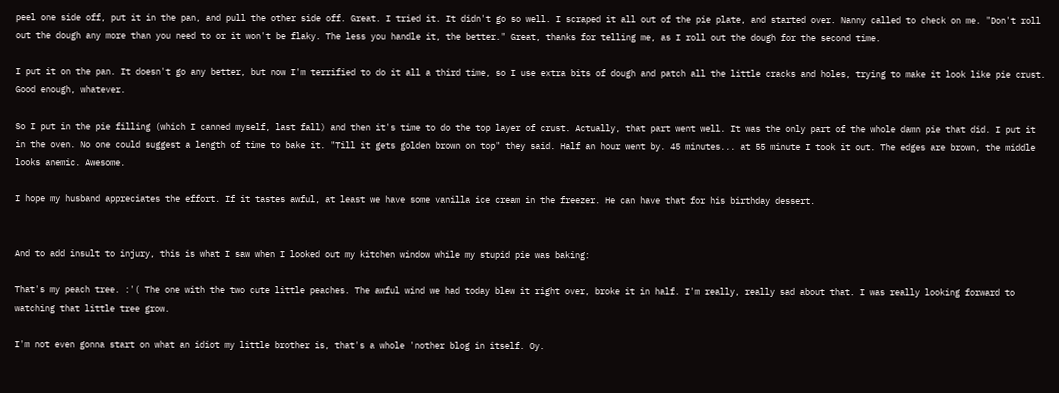peel one side off, put it in the pan, and pull the other side off. Great. I tried it. It didn't go so well. I scraped it all out of the pie plate, and started over. Nanny called to check on me. "Don't roll out the dough any more than you need to or it won't be flaky. The less you handle it, the better." Great, thanks for telling me, as I roll out the dough for the second time.

I put it on the pan. It doesn't go any better, but now I'm terrified to do it all a third time, so I use extra bits of dough and patch all the little cracks and holes, trying to make it look like pie crust. Good enough, whatever.

So I put in the pie filling (which I canned myself, last fall) and then it's time to do the top layer of crust. Actually, that part went well. It was the only part of the whole damn pie that did. I put it in the oven. No one could suggest a length of time to bake it. "Till it gets golden brown on top" they said. Half an hour went by. 45 minutes... at 55 minute I took it out. The edges are brown, the middle looks anemic. Awesome.

I hope my husband appreciates the effort. If it tastes awful, at least we have some vanilla ice cream in the freezer. He can have that for his birthday dessert.


And to add insult to injury, this is what I saw when I looked out my kitchen window while my stupid pie was baking:

That's my peach tree. :'( The one with the two cute little peaches. The awful wind we had today blew it right over, broke it in half. I'm really, really sad about that. I was really looking forward to watching that little tree grow.

I'm not even gonna start on what an idiot my little brother is, that's a whole 'nother blog in itself. Oy.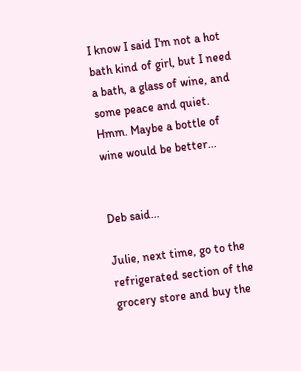I know I said I'm not a hot bath kind of girl, but I need a bath, a glass of wine, and some peace and quiet. Hmm. Maybe a bottle of wine would be better...


Deb said...

Julie, next time, go to the refrigerated section of the grocery store and buy the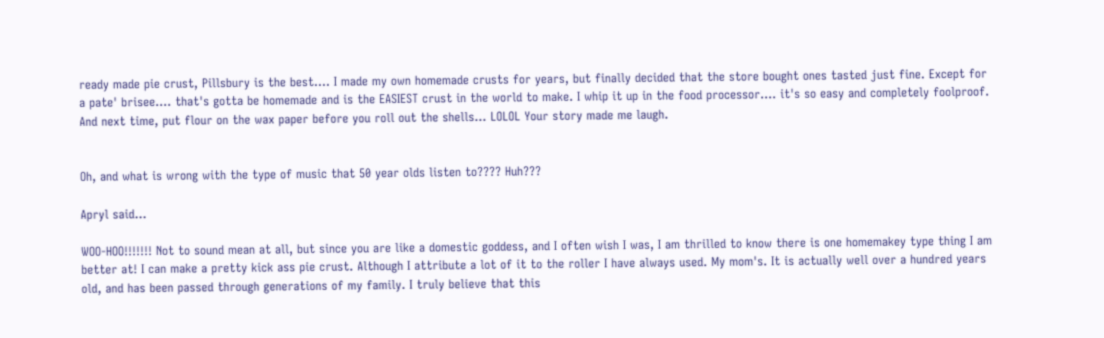ready made pie crust, Pillsbury is the best.... I made my own homemade crusts for years, but finally decided that the store bought ones tasted just fine. Except for a pate' brisee.... that's gotta be homemade and is the EASIEST crust in the world to make. I whip it up in the food processor.... it's so easy and completely foolproof. And next time, put flour on the wax paper before you roll out the shells... LOLOL Your story made me laugh.


Oh, and what is wrong with the type of music that 50 year olds listen to???? Huh???

Apryl said...

WOO-HOO!!!!!!! Not to sound mean at all, but since you are like a domestic goddess, and I often wish I was, I am thrilled to know there is one homemakey type thing I am better at! I can make a pretty kick ass pie crust. Although I attribute a lot of it to the roller I have always used. My mom's. It is actually well over a hundred years old, and has been passed through generations of my family. I truly believe that this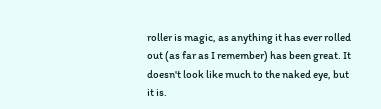roller is magic, as anything it has ever rolled out (as far as I remember) has been great. It doesn't look like much to the naked eye, but it is.